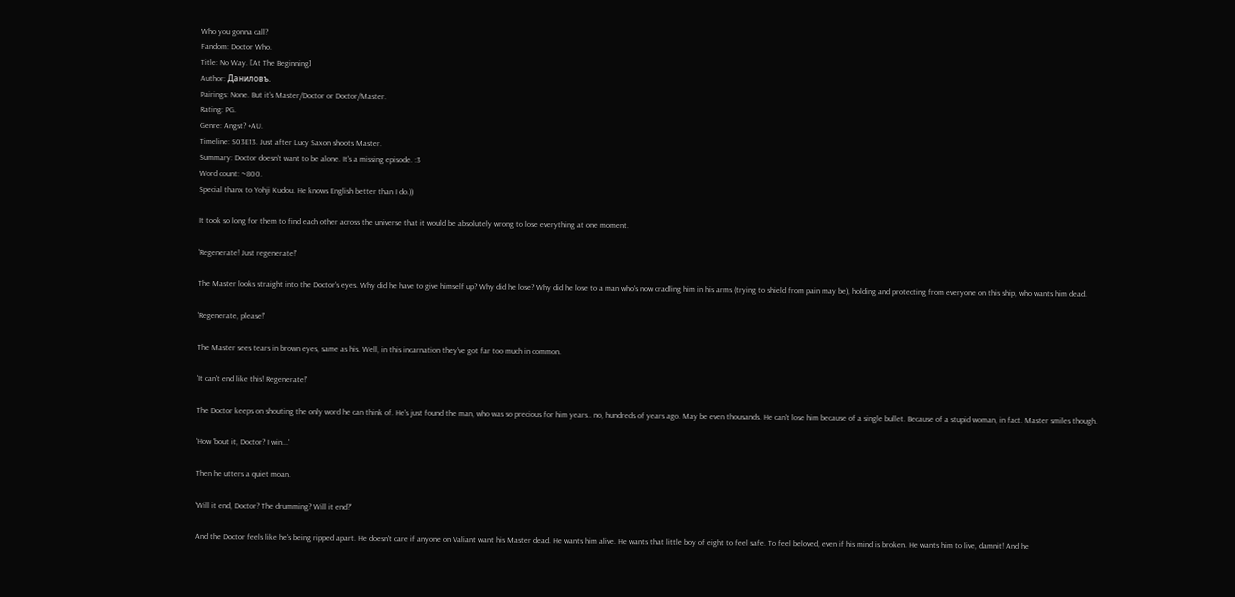Who you gonna call?
Fandom: Doctor Who.
Title: No Way. [At The Beginning]
Author: Даниловъ.
Pairings: None. But it’s Master/Doctor or Doctor/Master.
Rating: PG.
Genre: Angst? +AU.
Timeline: S03E13. Just after Lucy Saxon shoots Master.
Summary: Doctor doesn’t want to be alone. It's a missing episode. :3
Word count: ~800.
Special thanx to Yohji Kudou. He knows English better than I do.))

It took so long for them to find each other across the universe that it would be absolutely wrong to lose everything at one moment.

'Regenerate! Just regenerate!'

The Master looks straight into the Doctor's eyes. Why did he have to give himself up? Why did he lose? Why did he lose to a man who's now cradling him in his arms (trying to shield from pain may be), holding and protecting from everyone on this ship, who wants him dead.

'Regenerate, please!'

The Master sees tears in brown eyes, same as his. Well, in this incarnation they've got far too much in common.

'It can't end like this! Regenerate!'

The Doctor keeps on shouting the only word he can think of. He's just found the man, who was so precious for him years.. no, hundreds of years ago. May be even thousands. He can't lose him because of a single bullet. Because of a stupid woman, in fact. Master smiles though.

'How 'bout it, Doctor? I win...'

Then he utters a quiet moan.

'Will it end, Doctor? The drumming? Will it end?'

And the Doctor feels like he's being ripped apart. He doesn't care if anyone on Valiant want his Master dead. He wants him alive. He wants that little boy of eight to feel safe. To feel beloved, even if his mind is broken. He wants him to live, damnit! And he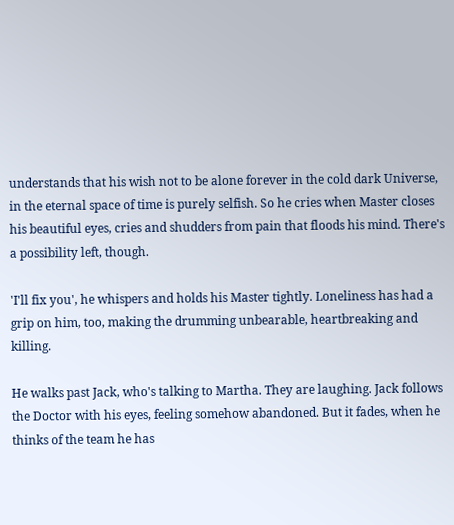understands that his wish not to be alone forever in the cold dark Universe, in the eternal space of time is purely selfish. So he cries when Master closes his beautiful eyes, cries and shudders from pain that floods his mind. There's a possibility left, though.

'I'll fix you', he whispers and holds his Master tightly. Loneliness has had a grip on him, too, making the drumming unbearable, heartbreaking and killing.

He walks past Jack, who's talking to Martha. They are laughing. Jack follows the Doctor with his eyes, feeling somehow abandoned. But it fades, when he thinks of the team he has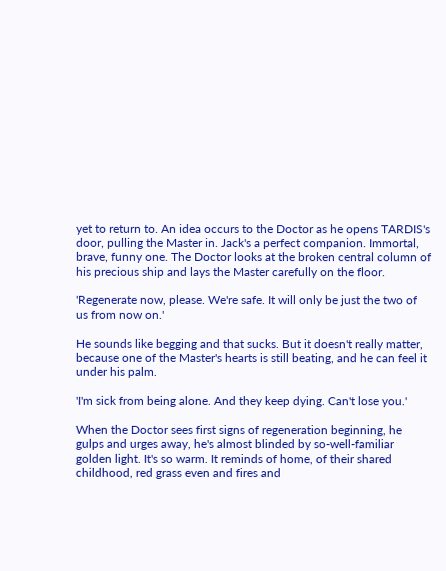yet to return to. An idea occurs to the Doctor as he opens TARDIS's door, pulling the Master in. Jack's a perfect companion. Immortal, brave, funny one. The Doctor looks at the broken central column of his precious ship and lays the Master carefully on the floor.

'Regenerate now, please. We're safe. It will only be just the two of us from now on.'

He sounds like begging and that sucks. But it doesn't really matter, because one of the Master's hearts is still beating, and he can feel it under his palm.

'I'm sick from being alone. And they keep dying. Can't lose you.'

When the Doctor sees first signs of regeneration beginning, he gulps and urges away, he's almost blinded by so-well-familiar golden light. It's so warm. It reminds of home, of their shared childhood, red grass even and fires and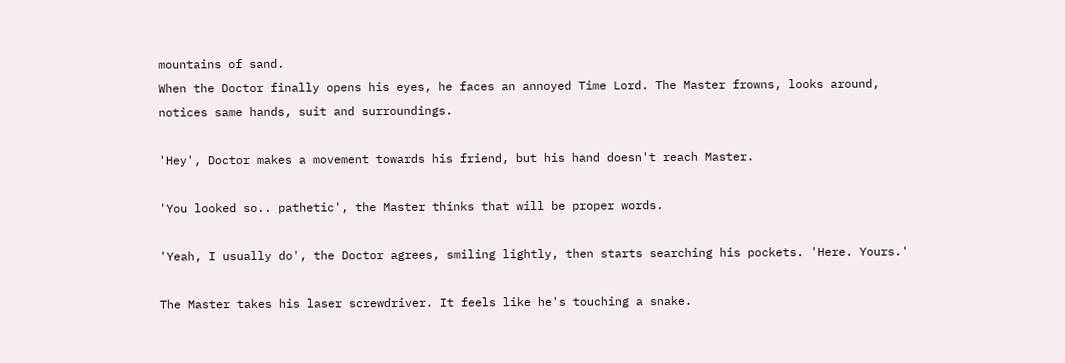mountains of sand.
When the Doctor finally opens his eyes, he faces an annoyed Time Lord. The Master frowns, looks around, notices same hands, suit and surroundings.

'Hey', Doctor makes a movement towards his friend, but his hand doesn't reach Master.

'You looked so.. pathetic', the Master thinks that will be proper words.

'Yeah, I usually do', the Doctor agrees, smiling lightly, then starts searching his pockets. 'Here. Yours.'

The Master takes his laser screwdriver. It feels like he's touching a snake.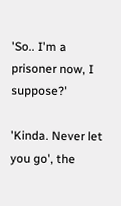'So.. I'm a prisoner now, I suppose?'

'Kinda. Never let you go', the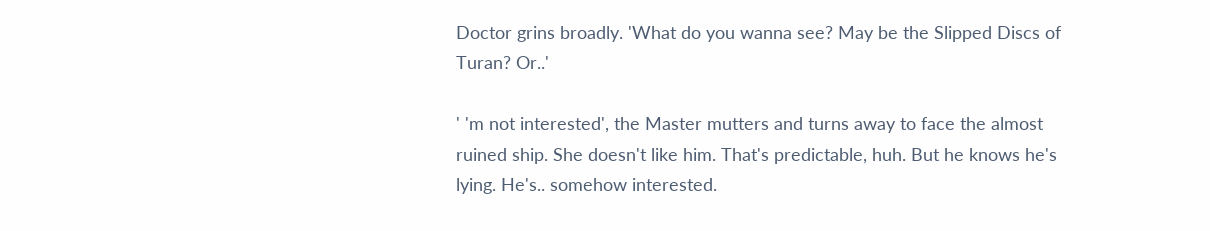Doctor grins broadly. 'What do you wanna see? May be the Slipped Discs of Turan? Or..'

' 'm not interested', the Master mutters and turns away to face the almost ruined ship. She doesn't like him. That's predictable, huh. But he knows he's lying. He's.. somehow interested.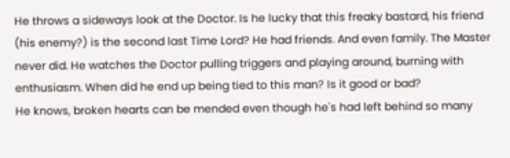He throws a sideways look at the Doctor. Is he lucky that this freaky bastard, his friend (his enemy?) is the second last Time Lord? He had friends. And even family. The Master never did. He watches the Doctor pulling triggers and playing around, burning with enthusiasm. When did he end up being tied to this man? Is it good or bad?
He knows, broken hearts can be mended even though he's had left behind so many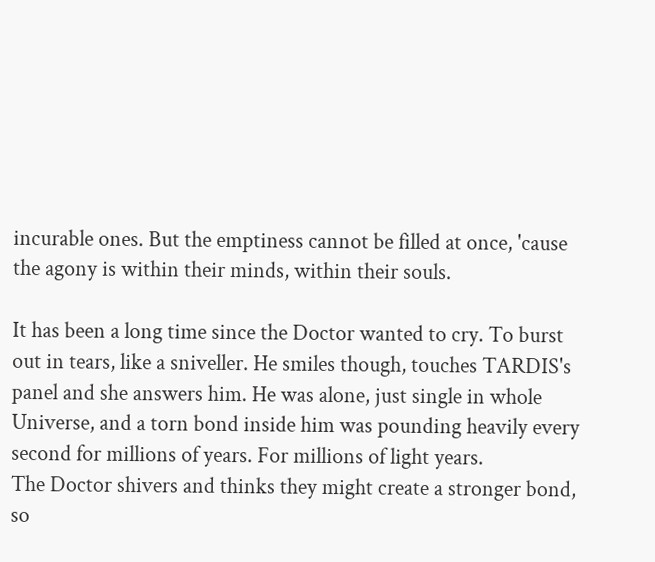incurable ones. But the emptiness cannot be filled at once, 'cause the agony is within their minds, within their souls.

It has been a long time since the Doctor wanted to cry. To burst out in tears, like a sniveller. He smiles though, touches TARDIS's panel and she answers him. He was alone, just single in whole Universe, and a torn bond inside him was pounding heavily every second for millions of years. For millions of light years.
The Doctor shivers and thinks they might create a stronger bond, so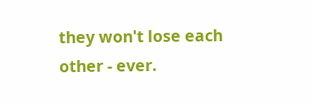they won't lose each other - ever.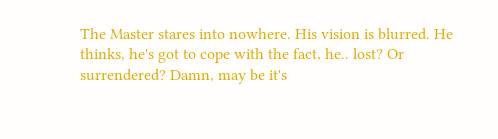The Master stares into nowhere. His vision is blurred. He thinks, he's got to cope with the fact, he.. lost? Or surrendered? Damn, may be it's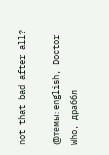not that bad after all?

@темы: english, Doctor Who, драббл